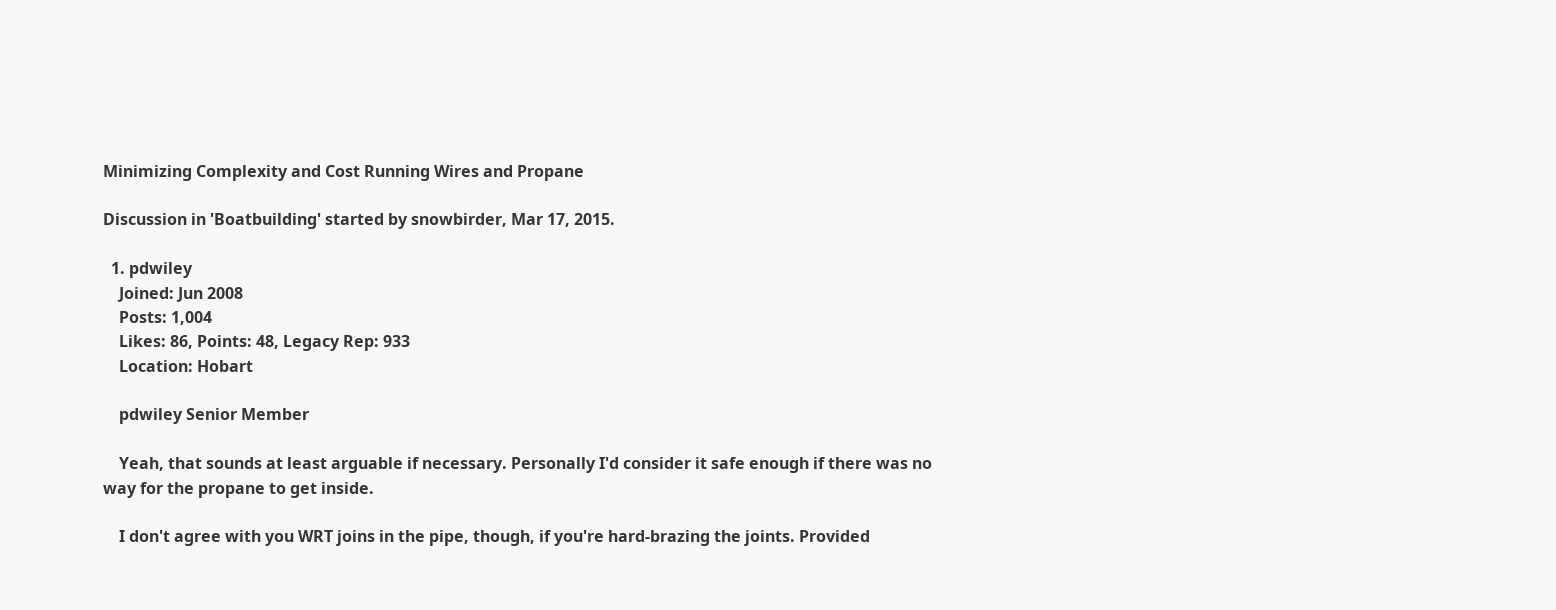Minimizing Complexity and Cost Running Wires and Propane

Discussion in 'Boatbuilding' started by snowbirder, Mar 17, 2015.

  1. pdwiley
    Joined: Jun 2008
    Posts: 1,004
    Likes: 86, Points: 48, Legacy Rep: 933
    Location: Hobart

    pdwiley Senior Member

    Yeah, that sounds at least arguable if necessary. Personally I'd consider it safe enough if there was no way for the propane to get inside.

    I don't agree with you WRT joins in the pipe, though, if you're hard-brazing the joints. Provided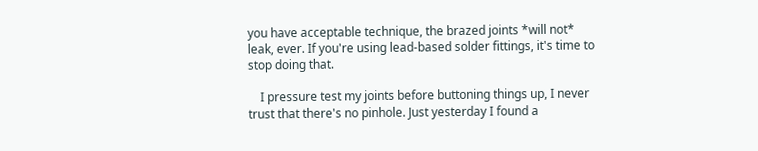you have acceptable technique, the brazed joints *will not* leak, ever. If you're using lead-based solder fittings, it's time to stop doing that.

    I pressure test my joints before buttoning things up, I never trust that there's no pinhole. Just yesterday I found a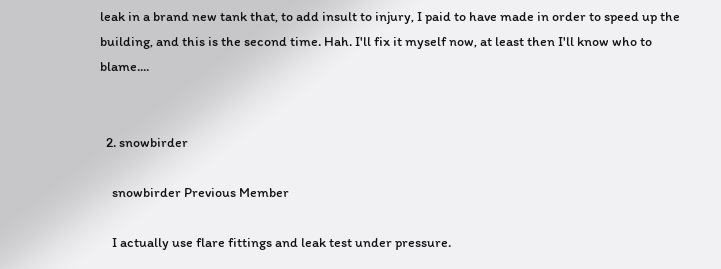leak in a brand new tank that, to add insult to injury, I paid to have made in order to speed up the building, and this is the second time. Hah. I'll fix it myself now, at least then I'll know who to blame....


  2. snowbirder

    snowbirder Previous Member

    I actually use flare fittings and leak test under pressure.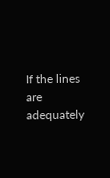If the lines are adequately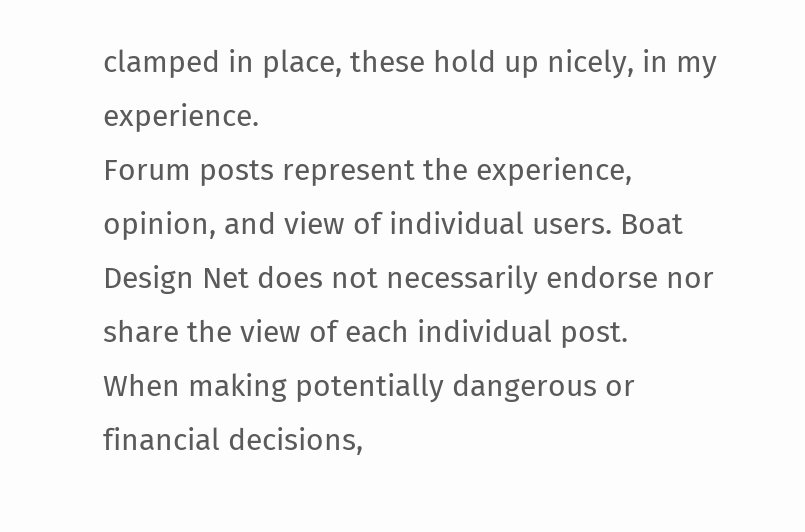clamped in place, these hold up nicely, in my experience.
Forum posts represent the experience, opinion, and view of individual users. Boat Design Net does not necessarily endorse nor share the view of each individual post.
When making potentially dangerous or financial decisions,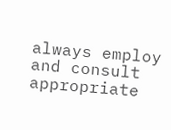always employ and consult appropriate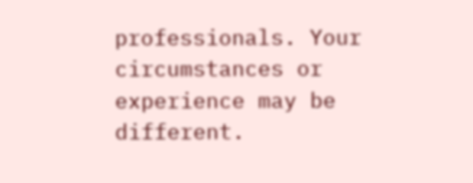professionals. Your circumstances or experience may be different.